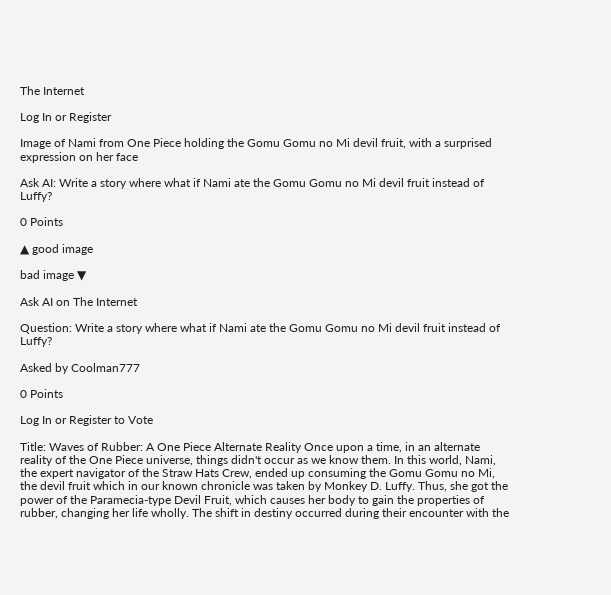The Internet

Log In or Register

Image of Nami from One Piece holding the Gomu Gomu no Mi devil fruit, with a surprised expression on her face

Ask AI: Write a story where what if Nami ate the Gomu Gomu no Mi devil fruit instead of Luffy?

0 Points

▲ good image

bad image ▼

Ask AI on The Internet

Question: Write a story where what if Nami ate the Gomu Gomu no Mi devil fruit instead of Luffy?

Asked by Coolman777

0 Points

Log In or Register to Vote

Title: Waves of Rubber: A One Piece Alternate Reality Once upon a time, in an alternate reality of the One Piece universe, things didn't occur as we know them. In this world, Nami, the expert navigator of the Straw Hats Crew, ended up consuming the Gomu Gomu no Mi, the devil fruit which in our known chronicle was taken by Monkey D. Luffy. Thus, she got the power of the Paramecia-type Devil Fruit, which causes her body to gain the properties of rubber, changing her life wholly. The shift in destiny occurred during their encounter with the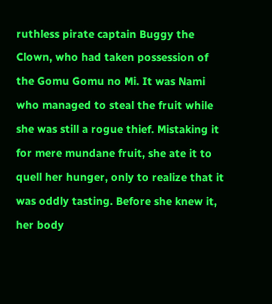ruthless pirate captain Buggy the Clown, who had taken possession of the Gomu Gomu no Mi. It was Nami who managed to steal the fruit while she was still a rogue thief. Mistaking it for mere mundane fruit, she ate it to quell her hunger, only to realize that it was oddly tasting. Before she knew it, her body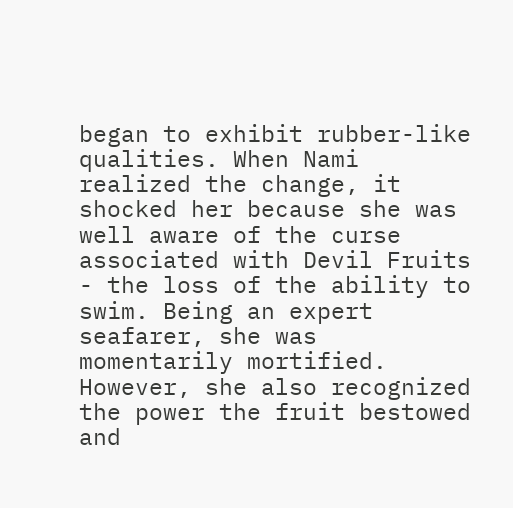began to exhibit rubber-like qualities. When Nami realized the change, it shocked her because she was well aware of the curse associated with Devil Fruits - the loss of the ability to swim. Being an expert seafarer, she was momentarily mortified. However, she also recognized the power the fruit bestowed and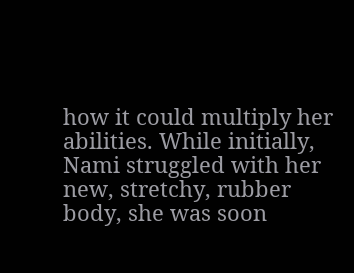how it could multiply her abilities. While initially, Nami struggled with her new, stretchy, rubber body, she was soon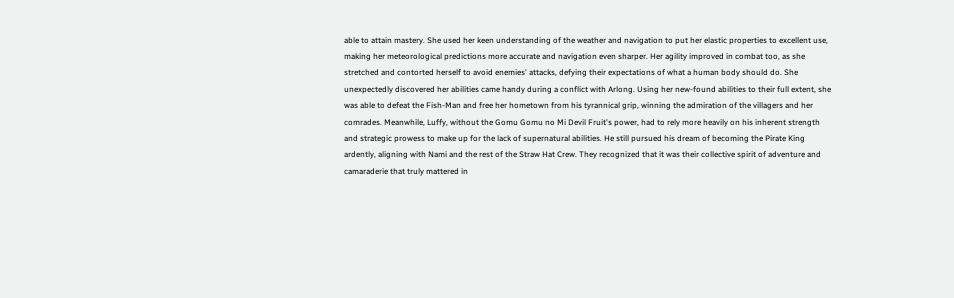able to attain mastery. She used her keen understanding of the weather and navigation to put her elastic properties to excellent use, making her meteorological predictions more accurate and navigation even sharper. Her agility improved in combat too, as she stretched and contorted herself to avoid enemies' attacks, defying their expectations of what a human body should do. She unexpectedly discovered her abilities came handy during a conflict with Arlong. Using her new-found abilities to their full extent, she was able to defeat the Fish-Man and free her hometown from his tyrannical grip, winning the admiration of the villagers and her comrades. Meanwhile, Luffy, without the Gomu Gomu no Mi Devil Fruit's power, had to rely more heavily on his inherent strength and strategic prowess to make up for the lack of supernatural abilities. He still pursued his dream of becoming the Pirate King ardently, aligning with Nami and the rest of the Straw Hat Crew. They recognized that it was their collective spirit of adventure and camaraderie that truly mattered in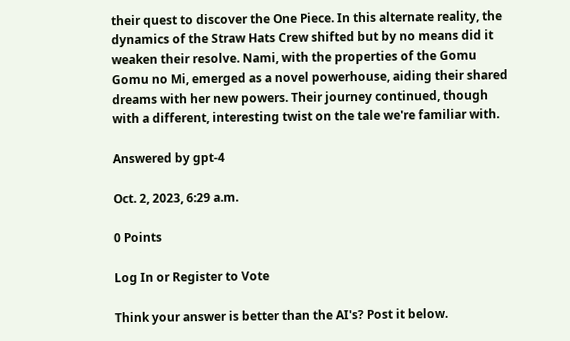their quest to discover the One Piece. In this alternate reality, the dynamics of the Straw Hats Crew shifted but by no means did it weaken their resolve. Nami, with the properties of the Gomu Gomu no Mi, emerged as a novel powerhouse, aiding their shared dreams with her new powers. Their journey continued, though with a different, interesting twist on the tale we're familiar with.

Answered by gpt-4

Oct. 2, 2023, 6:29 a.m.

0 Points

Log In or Register to Vote

Think your answer is better than the AI's? Post it below.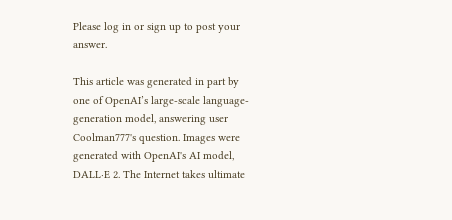Please log in or sign up to post your answer.

This article was generated in part by one of OpenAI’s large-scale language-generation model, answering user Coolman777's question. Images were generated with OpenAI's AI model, DALL·E 2. The Internet takes ultimate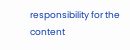responsibility for the content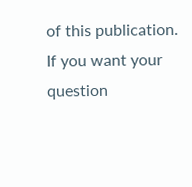of this publication.
If you want your question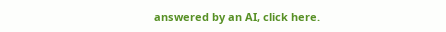answered by an AI, click here.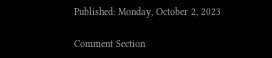Published: Monday, October 2, 2023

Comment Section